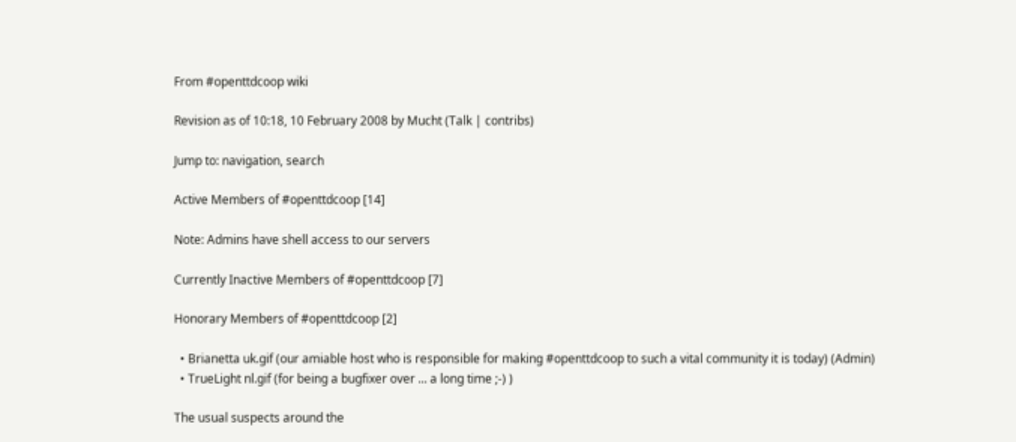From #openttdcoop wiki

Revision as of 10:18, 10 February 2008 by Mucht (Talk | contribs)

Jump to: navigation, search

Active Members of #openttdcoop [14]

Note: Admins have shell access to our servers

Currently Inactive Members of #openttdcoop [7]

Honorary Members of #openttdcoop [2]

  • Brianetta uk.gif (our amiable host who is responsible for making #openttdcoop to such a vital community it is today) (Admin)
  • TrueLight nl.gif (for being a bugfixer over ... a long time ;-) )

The usual suspects around the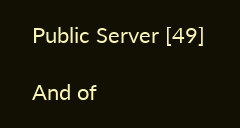Public Server [49]

And of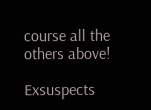course all the others above!

Exsuspects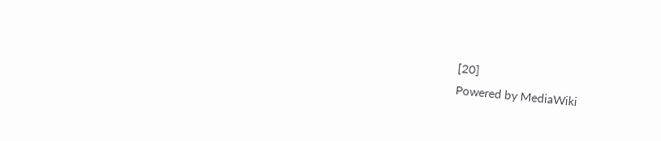[20]
Powered by MediaWiki